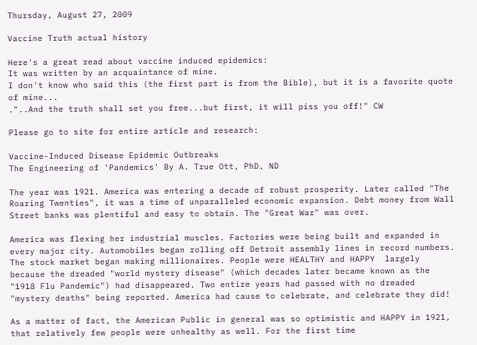Thursday, August 27, 2009

Vaccine Truth actual history

Here's a great read about vaccine induced epidemics:
It was written by an acquaintance of mine.
I don't know who said this (the first part is from the Bible), but it is a favorite quote of mine...
."..And the truth shall set you free...but first, it will piss you off!" CW

Please go to site for entire article and research:

Vaccine-Induced Disease Epidemic Outbreaks
The Engineering of 'Pandemics' By A. True Ott, PhD, ND

The year was 1921. America was entering a decade of robust prosperity. Later called "The Roaring Twenties", it was a time of unparalleled economic expansion. Debt money from Wall Street banks was plentiful and easy to obtain. The "Great War" was over.

America was flexing her industrial muscles. Factories were being built and expanded in every major city. Automobiles began rolling off Detroit assembly lines in record numbers. The stock market began making millionaires. People were HEALTHY and HAPPY  largely because the dreaded "world mystery disease" (which decades later became known as the "1918 Flu Pandemic") had disappeared. Two entire years had passed with no dreaded "mystery deaths" being reported. America had cause to celebrate, and celebrate they did!

As a matter of fact, the American Public in general was so optimistic and HAPPY in 1921, that relatively few people were unhealthy as well. For the first time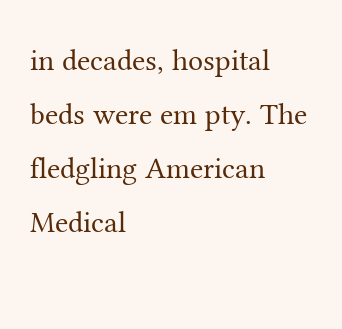in decades, hospital beds were em pty. The fledgling American Medical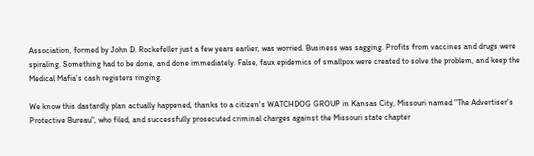Association, formed by John D. Rockefeller just a few years earlier, was worried. Business was sagging. Profits from vaccines and drugs were spiraling. Something had to be done, and done immediately. False, faux epidemics of smallpox were created to solve the problem, and keep the Medical Mafia's cash registers ringing.

We know this dastardly plan actually happened, thanks to a citizen's WATCHDOG GROUP in Kansas City, Missouri named "The Advertiser's Protective Bureau", who filed, and successfully prosecuted criminal charges against the Missouri state chapter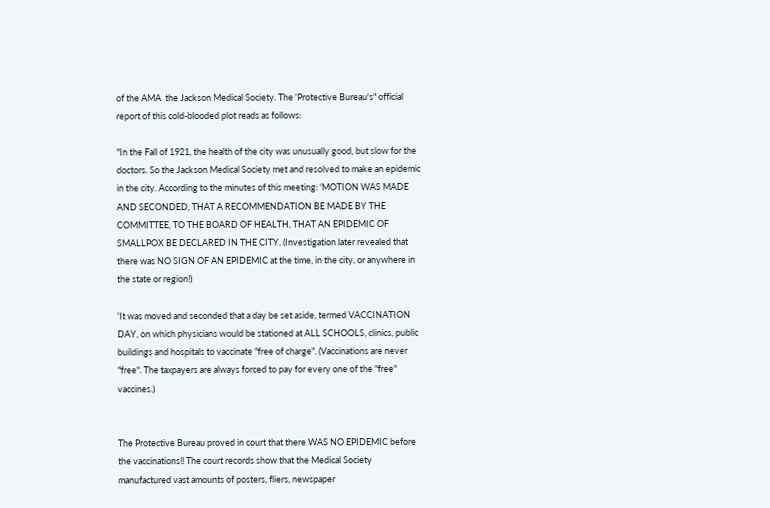of the AMA  the Jackson Medical Society. The 'Protective Bureau's" official report of this cold-blooded plot reads as follows:

"In the Fall of 1921, the health of the city was unusually good, but slow for the doctors. So the Jackson Medical Society met and resolved to make an epidemic in the city. According to the minutes of this meeting: 'MOTION WAS MADE AND SECONDED, THAT A RECOMMENDATION BE MADE BY THE COMMITTEE, TO THE BOARD OF HEALTH, THAT AN EPIDEMIC OF SMALLPOX BE DECLARED IN THE CITY. (Investigation later revealed that there was NO SIGN OF AN EPIDEMIC at the time, in the city, or anywhere in the state or region!)

'It was moved and seconded that a day be set aside, termed VACCINATION DAY, on which physicians would be stationed at ALL SCHOOLS, clinics, public buildings and hospitals to vaccinate "free of charge". (Vaccinations are never "free". The taxpayers are always forced to pay for every one of the "free" vaccines.)


The Protective Bureau proved in court that there WAS NO EPIDEMIC before the vaccinations!! The court records show that the Medical Society manufactured vast amounts of posters, fliers, newspaper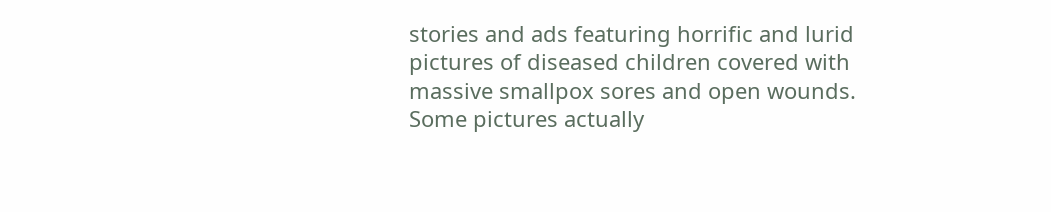stories and ads featuring horrific and lurid pictures of diseased children covered with massive smallpox sores and open wounds. Some pictures actually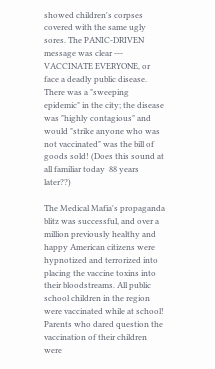showed children's corpses covered with the same ugly sores. The PANIC-DRIVEN message was clear --- VACCINATE EVERYONE, or face a deadly public disease. There was a "sweeping epidemic" in the city; the disease was "highly contagious" and would "strike anyone who was not vaccinated" was the bill of goods sold! (Does this sound at all familiar today  88 years later??)

The Medical Mafia's propaganda blitz was successful, and over a million previously healthy and happy American citizens were hypnotized and terrorized into placing the vaccine toxins into their bloodstreams. All public school children in the region were vaccinated while at school! Parents who dared question the vaccination of their children were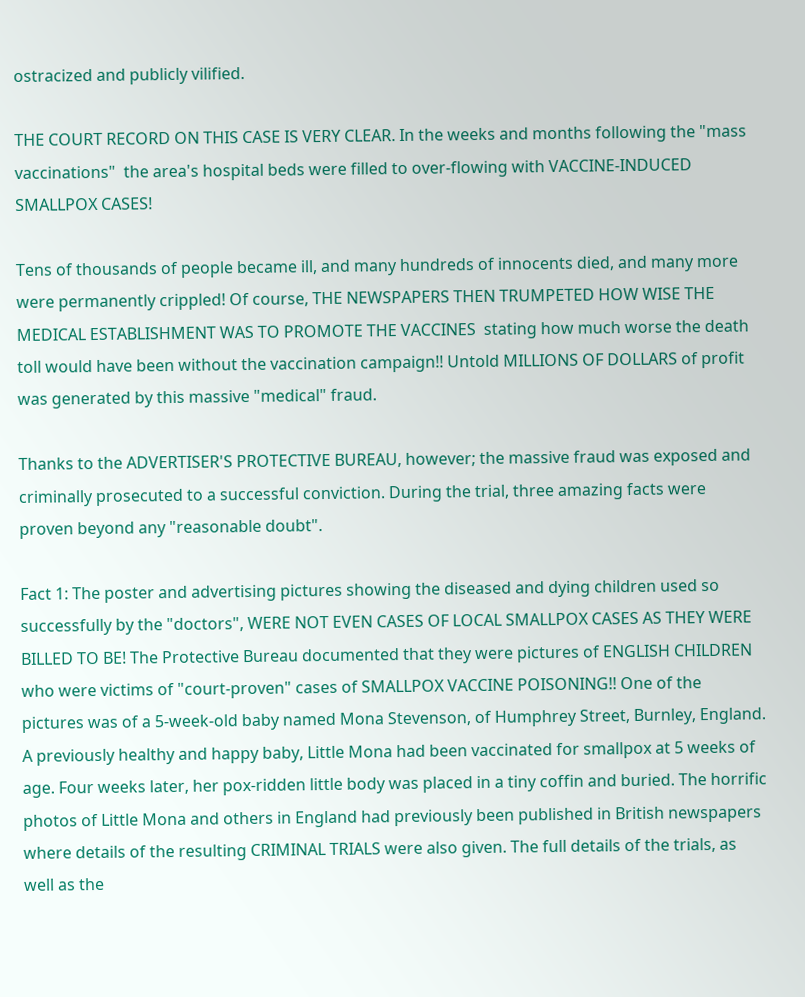ostracized and publicly vilified.

THE COURT RECORD ON THIS CASE IS VERY CLEAR. In the weeks and months following the "mass vaccinations"  the area's hospital beds were filled to over-flowing with VACCINE-INDUCED SMALLPOX CASES!

Tens of thousands of people became ill, and many hundreds of innocents died, and many more were permanently crippled! Of course, THE NEWSPAPERS THEN TRUMPETED HOW WISE THE MEDICAL ESTABLISHMENT WAS TO PROMOTE THE VACCINES  stating how much worse the death toll would have been without the vaccination campaign!! Untold MILLIONS OF DOLLARS of profit was generated by this massive "medical" fraud.

Thanks to the ADVERTISER'S PROTECTIVE BUREAU, however; the massive fraud was exposed and criminally prosecuted to a successful conviction. During the trial, three amazing facts were proven beyond any "reasonable doubt".

Fact 1: The poster and advertising pictures showing the diseased and dying children used so successfully by the "doctors", WERE NOT EVEN CASES OF LOCAL SMALLPOX CASES AS THEY WERE BILLED TO BE! The Protective Bureau documented that they were pictures of ENGLISH CHILDREN who were victims of "court-proven" cases of SMALLPOX VACCINE POISONING!! One of the pictures was of a 5-week-old baby named Mona Stevenson, of Humphrey Street, Burnley, England. A previously healthy and happy baby, Little Mona had been vaccinated for smallpox at 5 weeks of age. Four weeks later, her pox-ridden little body was placed in a tiny coffin and buried. The horrific photos of Little Mona and others in England had previously been published in British newspapers where details of the resulting CRIMINAL TRIALS were also given. The full details of the trials, as well as the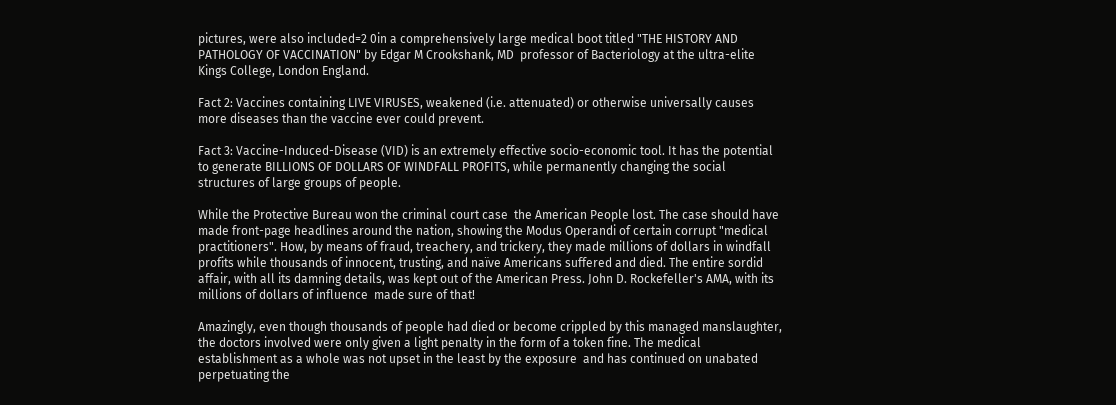pictures, were also included=2 0in a comprehensively large medical boot titled "THE HISTORY AND PATHOLOGY OF VACCINATION" by Edgar M Crookshank, MD  professor of Bacteriology at the ultra-elite Kings College, London England.

Fact 2: Vaccines containing LIVE VIRUSES, weakened (i.e. attenuated) or otherwise universally causes more diseases than the vaccine ever could prevent.

Fact 3: Vaccine-Induced-Disease (VID) is an extremely effective socio-economic tool. It has the potential to generate BILLIONS OF DOLLARS OF WINDFALL PROFITS, while permanently changing the social structures of large groups of people.

While the Protective Bureau won the criminal court case  the American People lost. The case should have made front-page headlines around the nation, showing the Modus Operandi of certain corrupt "medical practitioners". How, by means of fraud, treachery, and trickery, they made millions of dollars in windfall profits while thousands of innocent, trusting, and naïve Americans suffered and died. The entire sordid affair, with all its damning details, was kept out of the American Press. John D. Rockefeller's AMA, with its millions of dollars of influence  made sure of that!

Amazingly, even though thousands of people had died or become crippled by this managed manslaughter, the doctors involved were only given a light penalty in the form of a token fine. The medical establishment as a whole was not upset in the least by the exposure  and has continued on unabated perpetuating the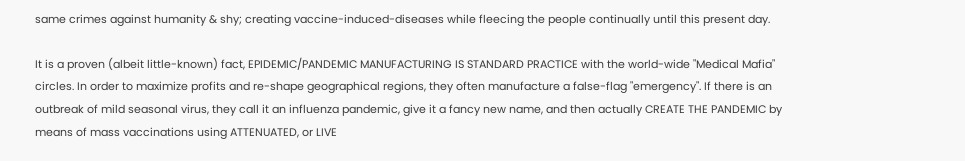same crimes against humanity & shy; creating vaccine-induced-diseases while fleecing the people continually until this present day.

It is a proven (albeit little-known) fact, EPIDEMIC/PANDEMIC MANUFACTURING IS STANDARD PRACTICE with the world-wide "Medical Mafia" circles. In order to maximize profits and re-shape geographical regions, they often manufacture a false-flag "emergency". If there is an outbreak of mild seasonal virus, they call it an influenza pandemic, give it a fancy new name, and then actually CREATE THE PANDEMIC by means of mass vaccinations using ATTENUATED, or LIVE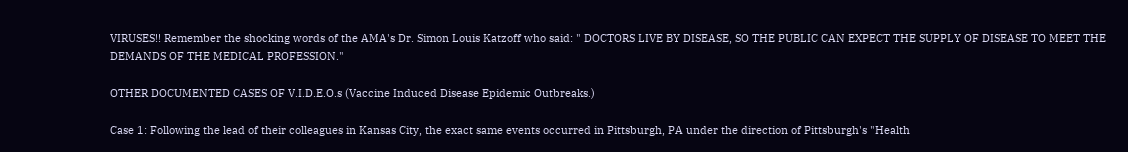VIRUSES!! Remember the shocking words of the AMA's Dr. Simon Louis Katzoff who said: " DOCTORS LIVE BY DISEASE, SO THE PUBLIC CAN EXPECT THE SUPPLY OF DISEASE TO MEET THE DEMANDS OF THE MEDICAL PROFESSION."

OTHER DOCUMENTED CASES OF V.I.D.E.O.s (Vaccine Induced Disease Epidemic Outbreaks.)

Case 1: Following the lead of their colleagues in Kansas City, the exact same events occurred in Pittsburgh, PA under the direction of Pittsburgh's "Health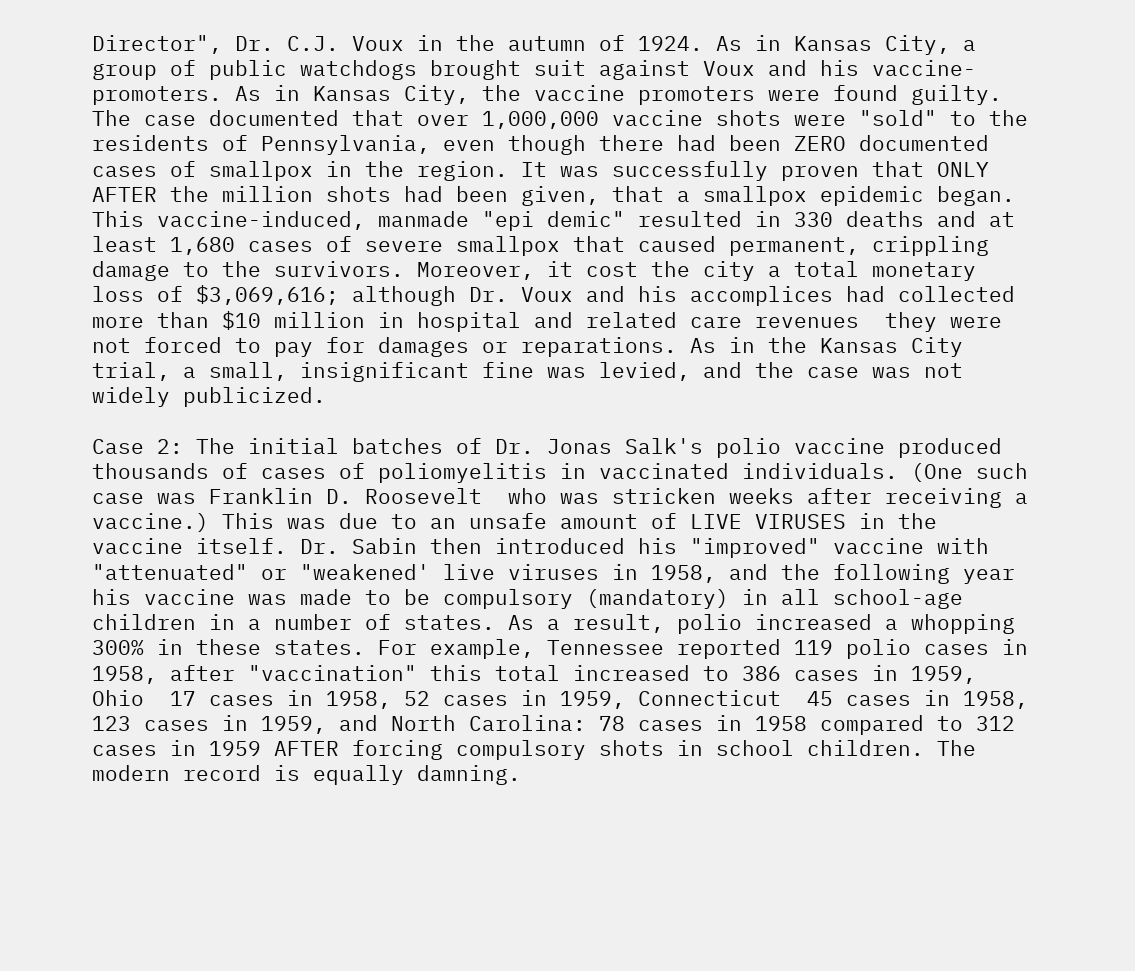Director", Dr. C.J. Voux in the autumn of 1924. As in Kansas City, a group of public watchdogs brought suit against Voux and his vaccine-promoters. As in Kansas City, the vaccine promoters were found guilty. The case documented that over 1,000,000 vaccine shots were "sold" to the residents of Pennsylvania, even though there had been ZERO documented cases of smallpox in the region. It was successfully proven that ONLY AFTER the million shots had been given, that a smallpox epidemic began. This vaccine-induced, manmade "epi demic" resulted in 330 deaths and at least 1,680 cases of severe smallpox that caused permanent, crippling damage to the survivors. Moreover, it cost the city a total monetary loss of $3,069,616; although Dr. Voux and his accomplices had collected more than $10 million in hospital and related care revenues  they were not forced to pay for damages or reparations. As in the Kansas City trial, a small, insignificant fine was levied, and the case was not widely publicized.

Case 2: The initial batches of Dr. Jonas Salk's polio vaccine produced thousands of cases of poliomyelitis in vaccinated individuals. (One such case was Franklin D. Roosevelt  who was stricken weeks after receiving a vaccine.) This was due to an unsafe amount of LIVE VIRUSES in the vaccine itself. Dr. Sabin then introduced his "improved" vaccine with "attenuated" or "weakened' live viruses in 1958, and the following year his vaccine was made to be compulsory (mandatory) in all school-age children in a number of states. As a result, polio increased a whopping 300% in these states. For example, Tennessee reported 119 polio cases in 1958, after "vaccination" this total increased to 386 cases in 1959, Ohio  17 cases in 1958, 52 cases in 1959, Connecticut  45 cases in 1958, 123 cases in 1959, and North Carolina: 78 cases in 1958 compared to 312 cases in 1959 AFTER forcing compulsory shots in school children. The modern record is equally damning.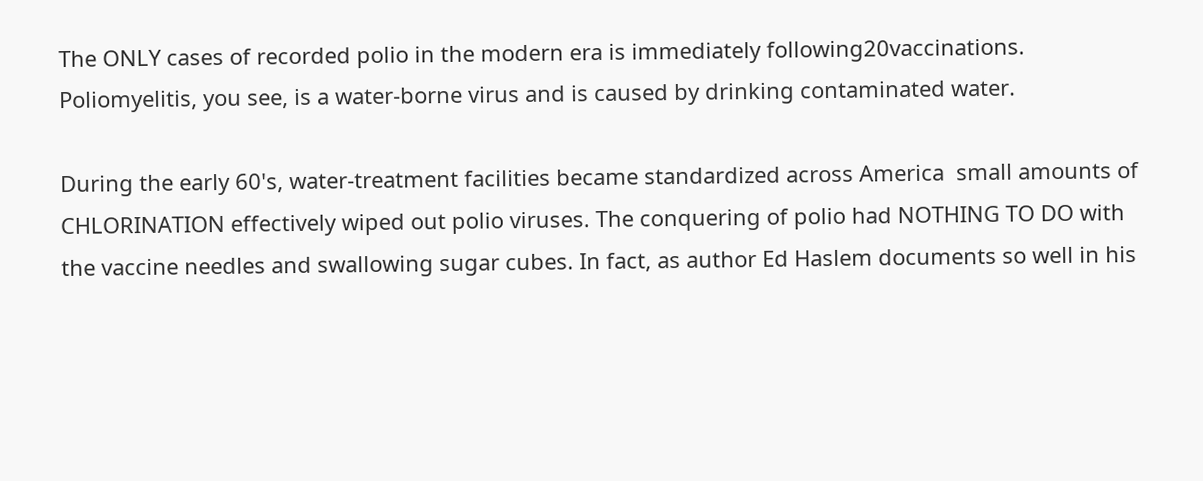The ONLY cases of recorded polio in the modern era is immediately following20vaccinations. Poliomyelitis, you see, is a water-borne virus and is caused by drinking contaminated water.

During the early 60's, water-treatment facilities became standardized across America  small amounts of CHLORINATION effectively wiped out polio viruses. The conquering of polio had NOTHING TO DO with the vaccine needles and swallowing sugar cubes. In fact, as author Ed Haslem documents so well in his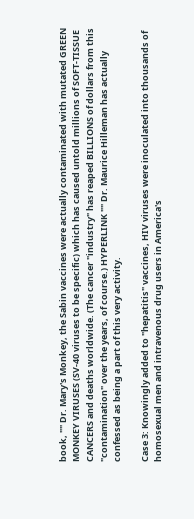book, "" Dr. Mary's Monkey, the Sabin vaccines were actually contaminated with mutated GREEN MONKEY VIRUSES (SV-40 viruses to be specific) which has caused untold millions of SOFT-TISSUE CANCERS and deaths worldwide. (The cancer "industry" has reaped BILLIONS of dollars from this "contamination" over the years, of course.) HYPERLINK "" Dr. Maurice Hilleman has actually confessed as being a part of this very activity.

Case 3: Knowingly added to "hepatitis" vaccines, HIV viruses were inoculated into thousands of homosexual men and intravenous drug users in America's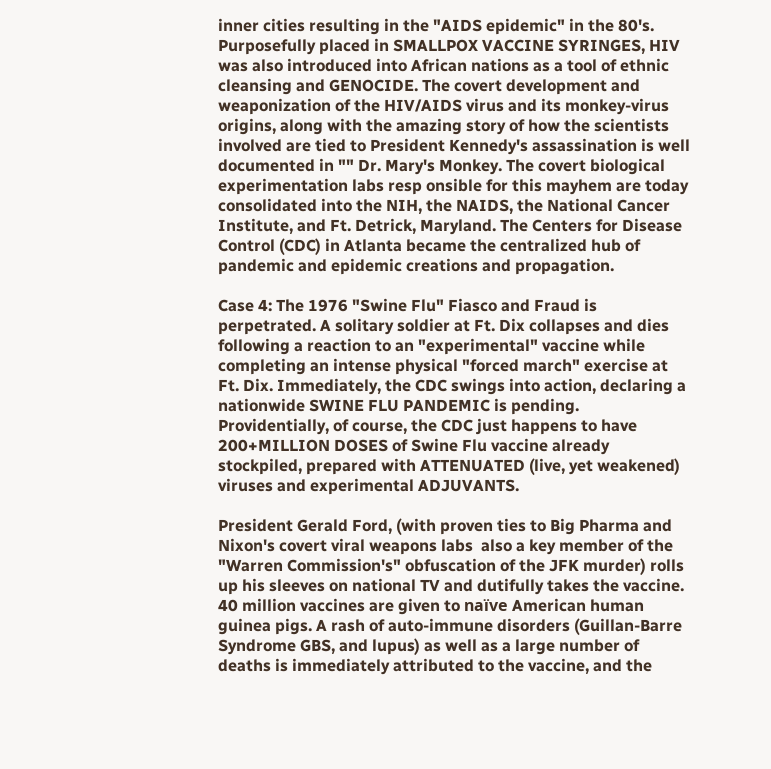inner cities resulting in the "AIDS epidemic" in the 80's. Purposefully placed in SMALLPOX VACCINE SYRINGES, HIV was also introduced into African nations as a tool of ethnic cleansing and GENOCIDE. The covert development and weaponization of the HIV/AIDS virus and its monkey-virus origins, along with the amazing story of how the scientists involved are tied to President Kennedy's assassination is well documented in "" Dr. Mary's Monkey. The covert biological experimentation labs resp onsible for this mayhem are today consolidated into the NIH, the NAIDS, the National Cancer Institute, and Ft. Detrick, Maryland. The Centers for Disease Control (CDC) in Atlanta became the centralized hub of pandemic and epidemic creations and propagation.

Case 4: The 1976 "Swine Flu" Fiasco and Fraud is perpetrated. A solitary soldier at Ft. Dix collapses and dies following a reaction to an "experimental" vaccine while completing an intense physical "forced march" exercise at Ft. Dix. Immediately, the CDC swings into action, declaring a nationwide SWINE FLU PANDEMIC is pending. Providentially, of course, the CDC just happens to have 200+MILLION DOSES of Swine Flu vaccine already stockpiled, prepared with ATTENUATED (live, yet weakened) viruses and experimental ADJUVANTS.

President Gerald Ford, (with proven ties to Big Pharma and Nixon's covert viral weapons labs  also a key member of the "Warren Commission's" obfuscation of the JFK murder) rolls up his sleeves on national TV and dutifully takes the vaccine. 40 million vaccines are given to naïve American human guinea pigs. A rash of auto-immune disorders (Guillan-Barre Syndrome GBS, and lupus) as well as a large number of deaths is immediately attributed to the vaccine, and the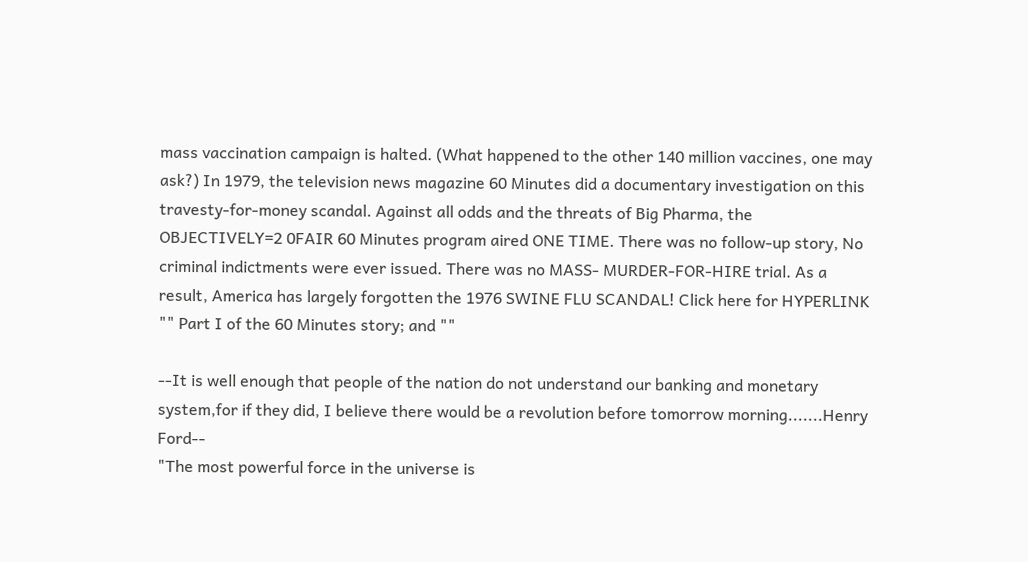mass vaccination campaign is halted. (What happened to the other 140 million vaccines, one may ask?) In 1979, the television news magazine 60 Minutes did a documentary investigation on this travesty-for-money scandal. Against all odds and the threats of Big Pharma, the OBJECTIVELY=2 0FAIR 60 Minutes program aired ONE TIME. There was no follow-up story, No criminal indictments were ever issued. There was no MASS- MURDER-FOR-HIRE trial. As a result, America has largely forgotten the 1976 SWINE FLU SCANDAL! Click here for HYPERLINK "" Part I of the 60 Minutes story; and ""

--It is well enough that people of the nation do not understand our banking and monetary system,for if they did, I believe there would be a revolution before tomorrow morning.......Henry Ford--
"The most powerful force in the universe is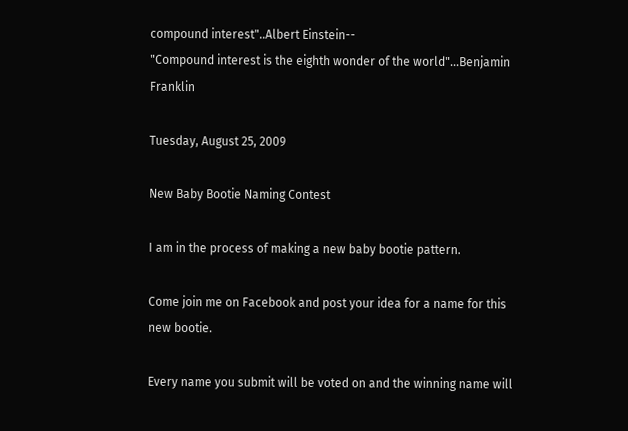compound interest"..Albert Einstein--
"Compound interest is the eighth wonder of the world"...Benjamin Franklin

Tuesday, August 25, 2009

New Baby Bootie Naming Contest

I am in the process of making a new baby bootie pattern.

Come join me on Facebook and post your idea for a name for this new bootie.

Every name you submit will be voted on and the winning name will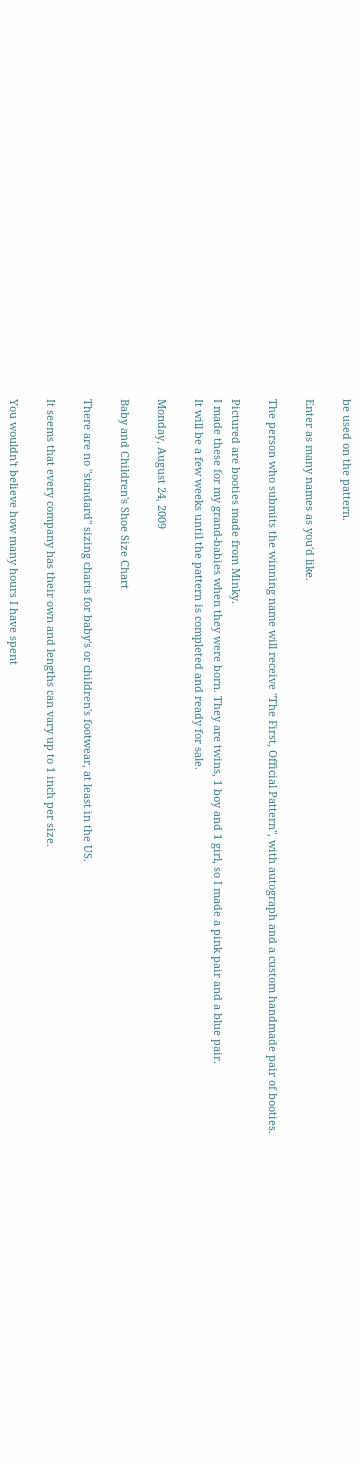be used on the pattern.

Enter as many names as you'd like.

The person who submits the winning name will receive "The First, Official Pattern", with autograph and a custom handmade pair of booties.

Pictured are booties made from Minky.
I made these for my grand-babies when they were born. They are twins, 1 boy and 1 girl, so I made a pink pair and a blue pair.
It will be a few weeks until the pattern is completed and ready for sale.

Monday, August 24, 2009

Baby and Children's Shoe Size Chart

There are no "standard" sizing charts for baby's or children's footwear, at least in the US.

It seems that every company has their own and lengths can vary up to 1 inch per size.

You wouldn't believe how many hours I have spent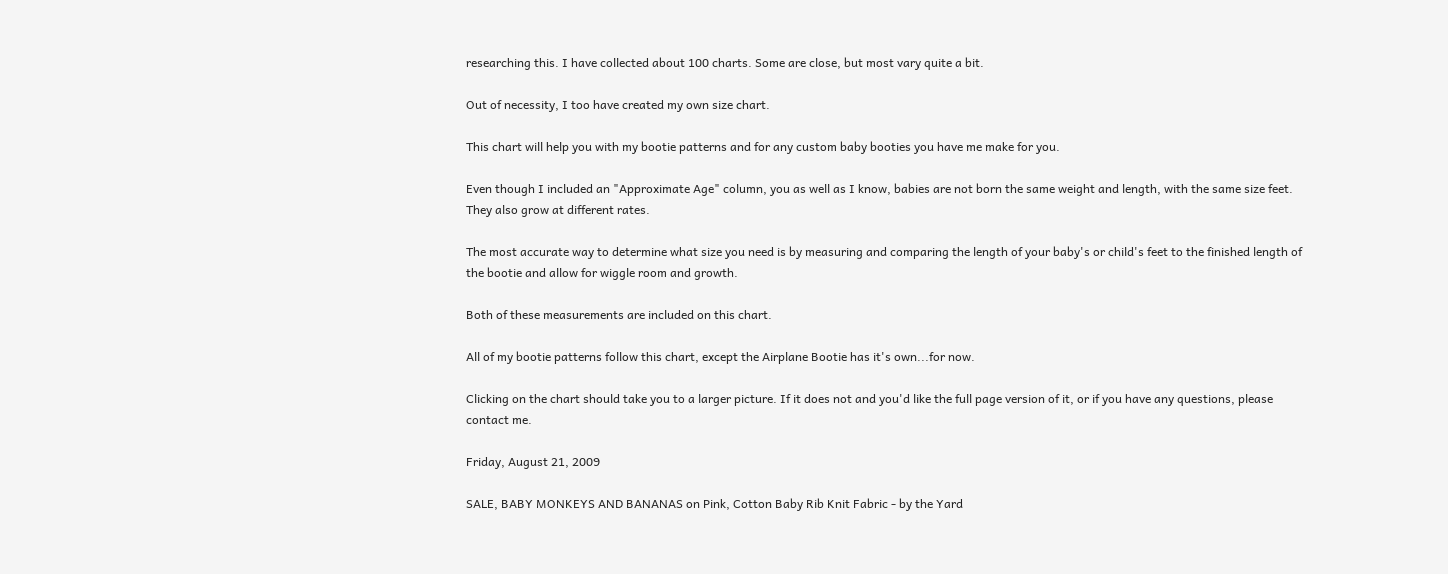researching this. I have collected about 100 charts. Some are close, but most vary quite a bit.

Out of necessity, I too have created my own size chart.

This chart will help you with my bootie patterns and for any custom baby booties you have me make for you.

Even though I included an "Approximate Age" column, you as well as I know, babies are not born the same weight and length, with the same size feet. They also grow at different rates.

The most accurate way to determine what size you need is by measuring and comparing the length of your baby's or child's feet to the finished length of the bootie and allow for wiggle room and growth.

Both of these measurements are included on this chart.

All of my bootie patterns follow this chart, except the Airplane Bootie has it's own...for now.

Clicking on the chart should take you to a larger picture. If it does not and you'd like the full page version of it, or if you have any questions, please contact me.

Friday, August 21, 2009

SALE, BABY MONKEYS AND BANANAS on Pink, Cotton Baby Rib Knit Fabric - by the Yard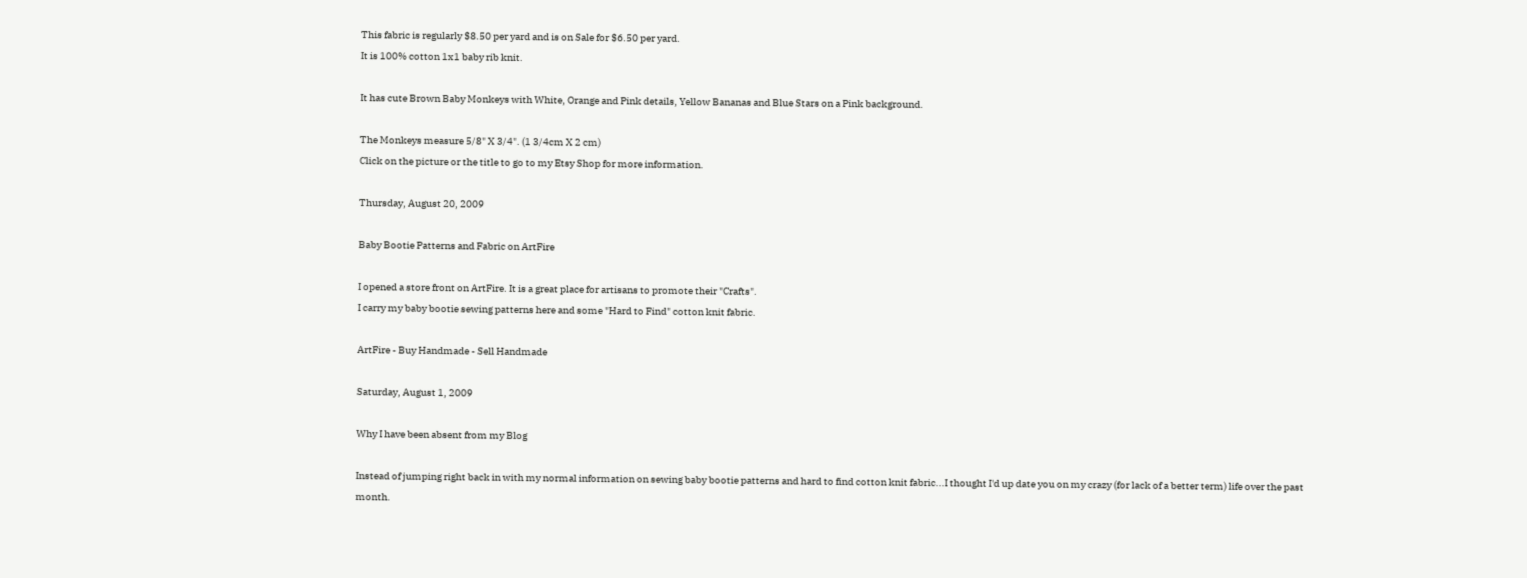This fabric is regularly $8.50 per yard and is on Sale for $6.50 per yard.
It is 100% cotton 1x1 baby rib knit.

It has cute Brown Baby Monkeys with White, Orange and Pink details, Yellow Bananas and Blue Stars on a Pink background.

The Monkeys measure 5/8" X 3/4". (1 3/4cm X 2 cm)
Click on the picture or the title to go to my Etsy Shop for more information.

Thursday, August 20, 2009

Baby Bootie Patterns and Fabric on ArtFire

I opened a store front on ArtFire. It is a great place for artisans to promote their "Crafts".
I carry my baby bootie sewing patterns here and some "Hard to Find" cotton knit fabric.

ArtFire - Buy Handmade - Sell Handmade

Saturday, August 1, 2009

Why I have been absent from my Blog

Instead of jumping right back in with my normal information on sewing baby bootie patterns and hard to find cotton knit fabric...I thought I'd up date you on my crazy (for lack of a better term) life over the past month.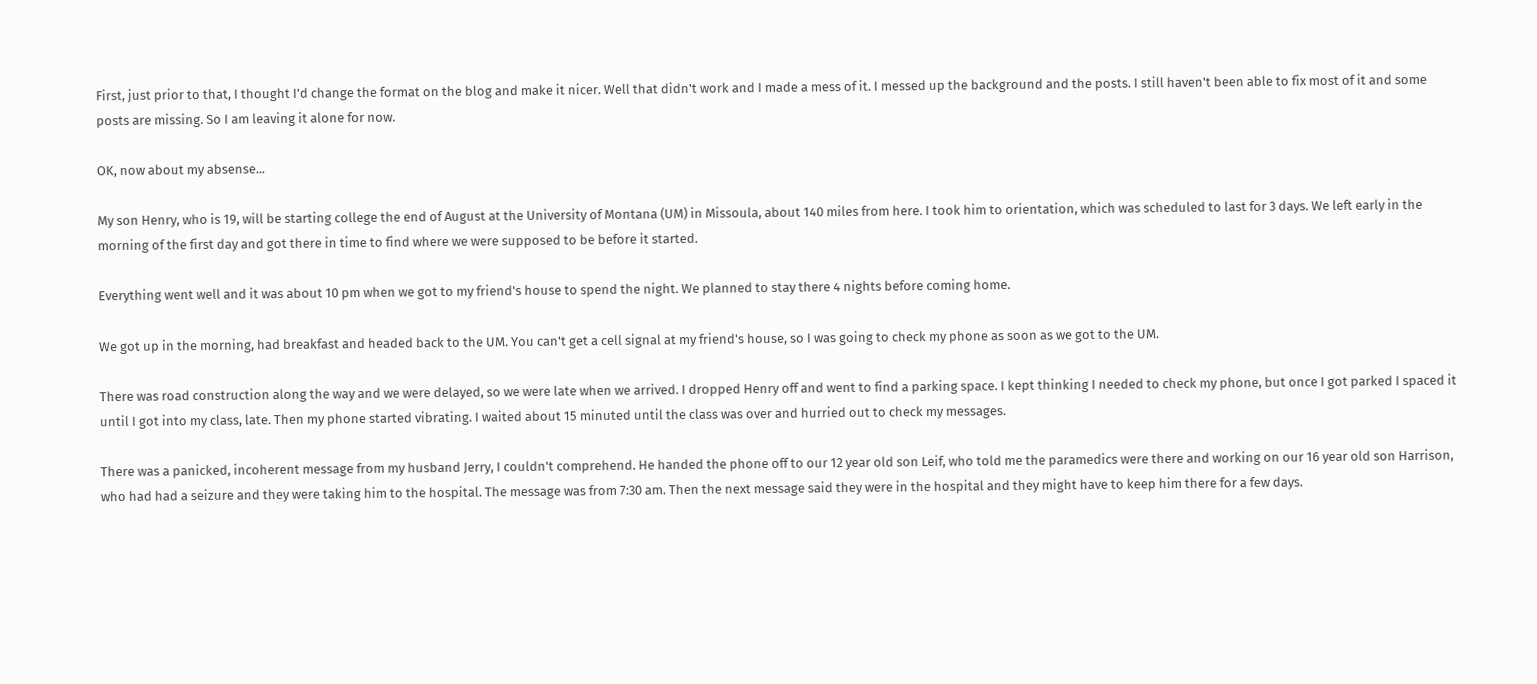First, just prior to that, I thought I'd change the format on the blog and make it nicer. Well that didn't work and I made a mess of it. I messed up the background and the posts. I still haven't been able to fix most of it and some posts are missing. So I am leaving it alone for now.

OK, now about my absense...

My son Henry, who is 19, will be starting college the end of August at the University of Montana (UM) in Missoula, about 140 miles from here. I took him to orientation, which was scheduled to last for 3 days. We left early in the morning of the first day and got there in time to find where we were supposed to be before it started.

Everything went well and it was about 10 pm when we got to my friend's house to spend the night. We planned to stay there 4 nights before coming home.

We got up in the morning, had breakfast and headed back to the UM. You can't get a cell signal at my friend's house, so I was going to check my phone as soon as we got to the UM.

There was road construction along the way and we were delayed, so we were late when we arrived. I dropped Henry off and went to find a parking space. I kept thinking I needed to check my phone, but once I got parked I spaced it until I got into my class, late. Then my phone started vibrating. I waited about 15 minuted until the class was over and hurried out to check my messages.

There was a panicked, incoherent message from my husband Jerry, I couldn't comprehend. He handed the phone off to our 12 year old son Leif, who told me the paramedics were there and working on our 16 year old son Harrison, who had had a seizure and they were taking him to the hospital. The message was from 7:30 am. Then the next message said they were in the hospital and they might have to keep him there for a few days.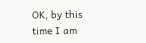OK, by this time I am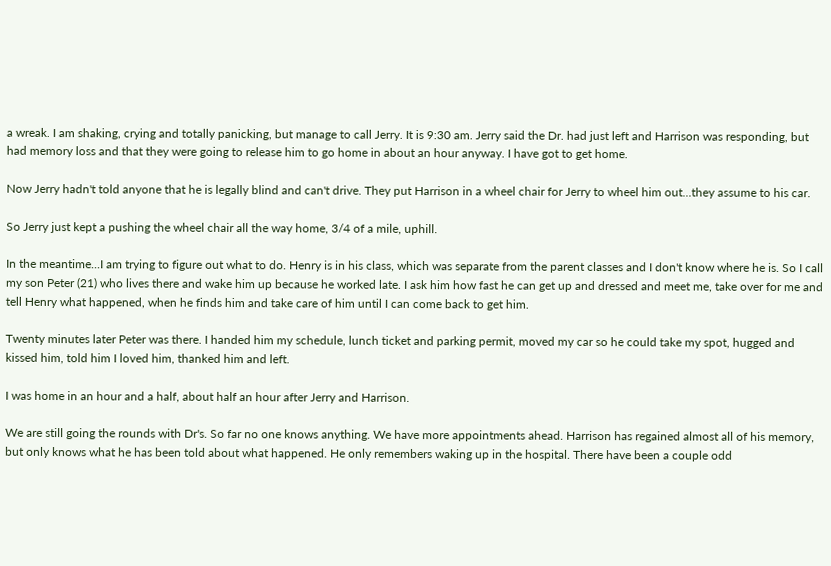a wreak. I am shaking, crying and totally panicking, but manage to call Jerry. It is 9:30 am. Jerry said the Dr. had just left and Harrison was responding, but had memory loss and that they were going to release him to go home in about an hour anyway. I have got to get home.

Now Jerry hadn't told anyone that he is legally blind and can't drive. They put Harrison in a wheel chair for Jerry to wheel him out...they assume to his car.

So Jerry just kept a pushing the wheel chair all the way home, 3/4 of a mile, uphill.

In the meantime...I am trying to figure out what to do. Henry is in his class, which was separate from the parent classes and I don't know where he is. So I call my son Peter (21) who lives there and wake him up because he worked late. I ask him how fast he can get up and dressed and meet me, take over for me and tell Henry what happened, when he finds him and take care of him until I can come back to get him.

Twenty minutes later Peter was there. I handed him my schedule, lunch ticket and parking permit, moved my car so he could take my spot, hugged and kissed him, told him I loved him, thanked him and left.

I was home in an hour and a half, about half an hour after Jerry and Harrison.

We are still going the rounds with Dr's. So far no one knows anything. We have more appointments ahead. Harrison has regained almost all of his memory, but only knows what he has been told about what happened. He only remembers waking up in the hospital. There have been a couple odd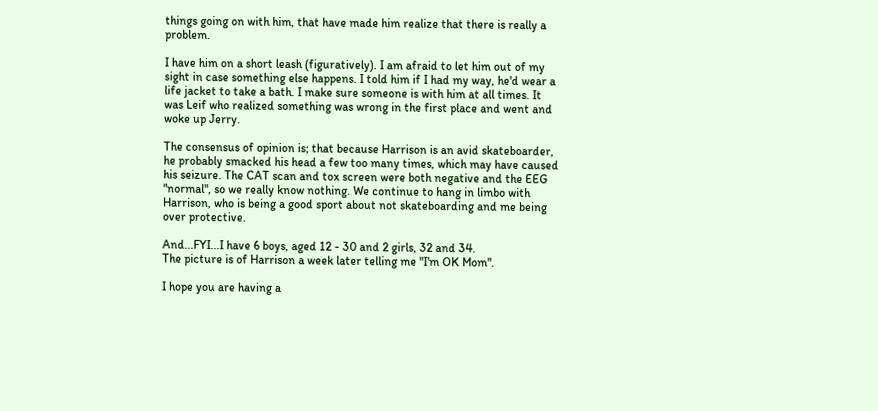things going on with him, that have made him realize that there is really a problem.

I have him on a short leash (figuratively). I am afraid to let him out of my sight in case something else happens. I told him if I had my way, he'd wear a life jacket to take a bath. I make sure someone is with him at all times. It was Leif who realized something was wrong in the first place and went and woke up Jerry.

The consensus of opinion is; that because Harrison is an avid skateboarder, he probably smacked his head a few too many times, which may have caused his seizure. The CAT scan and tox screen were both negative and the EEG "normal", so we really know nothing. We continue to hang in limbo with Harrison, who is being a good sport about not skateboarding and me being over protective.

And...FYI...I have 6 boys, aged 12 - 30 and 2 girls, 32 and 34.
The picture is of Harrison a week later telling me "I'm OK Mom".

I hope you are having a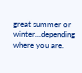great summer or winter...depending where you are.